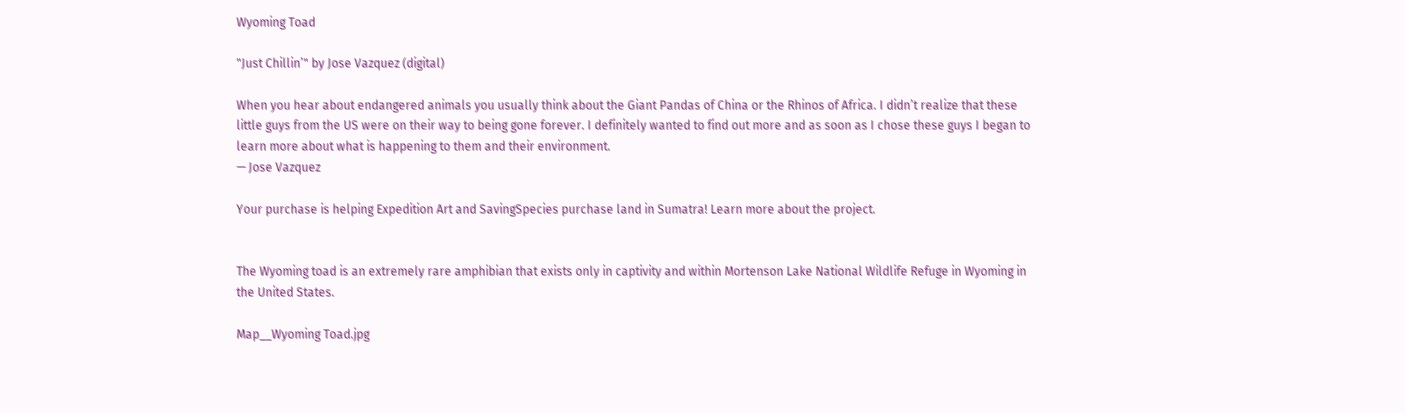Wyoming Toad

"Just Chillin’" by Jose Vazquez (digital)

When you hear about endangered animals you usually think about the Giant Pandas of China or the Rhinos of Africa. I didn’t realize that these little guys from the US were on their way to being gone forever. I definitely wanted to find out more and as soon as I chose these guys I began to learn more about what is happening to them and their environment.
— Jose Vazquez

Your purchase is helping Expedition Art and SavingSpecies purchase land in Sumatra! Learn more about the project.


The Wyoming toad is an extremely rare amphibian that exists only in captivity and within Mortenson Lake National Wildlife Refuge in Wyoming in the United States.

Map__Wyoming Toad.jpg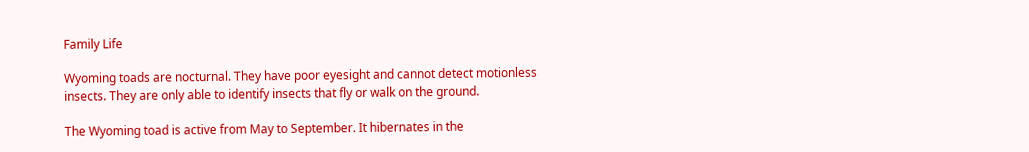Family Life

Wyoming toads are nocturnal. They have poor eyesight and cannot detect motionless insects. They are only able to identify insects that fly or walk on the ground.

The Wyoming toad is active from May to September. It hibernates in the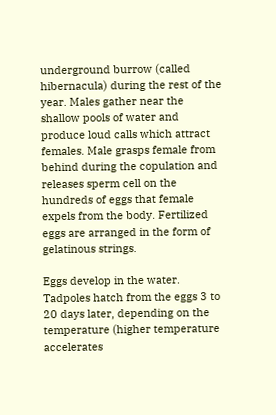underground burrow (called hibernacula) during the rest of the year. Males gather near the shallow pools of water and produce loud calls which attract females. Male grasps female from behind during the copulation and releases sperm cell on the hundreds of eggs that female expels from the body. Fertilized eggs are arranged in the form of gelatinous strings.

Eggs develop in the water. Tadpoles hatch from the eggs 3 to 20 days later, depending on the temperature (higher temperature accelerates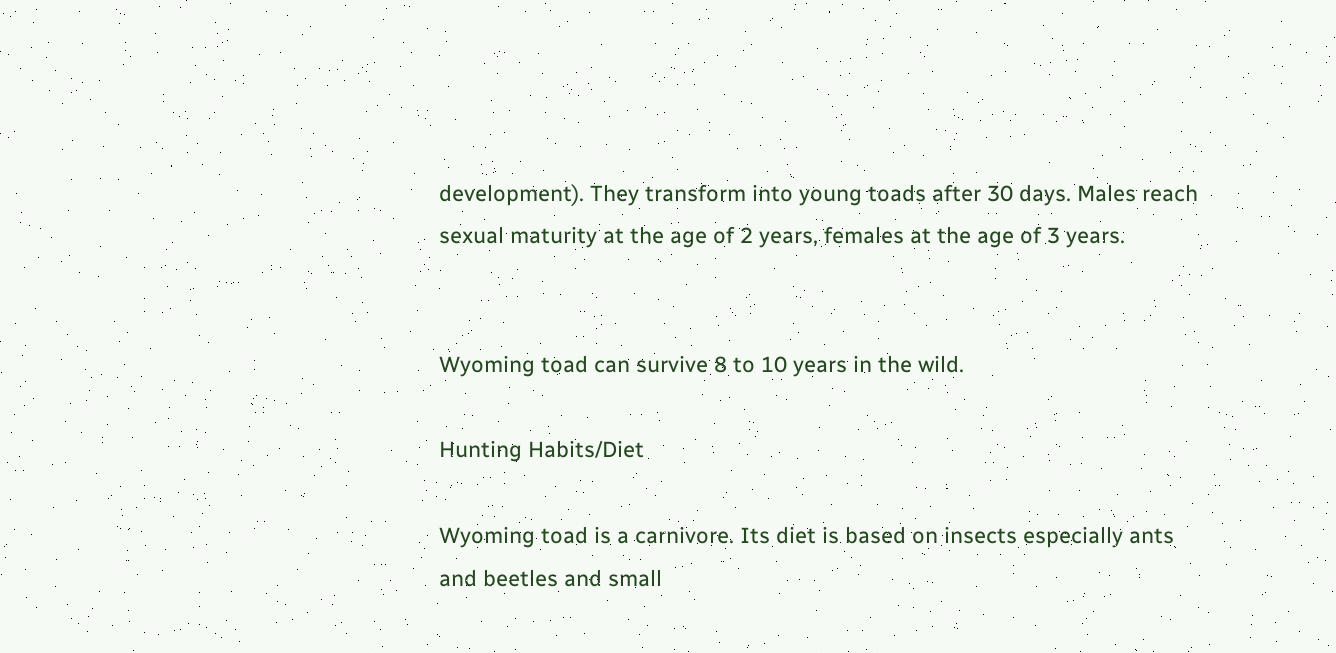development). They transform into young toads after 30 days. Males reach sexual maturity at the age of 2 years, females at the age of 3 years.


Wyoming toad can survive 8 to 10 years in the wild.

Hunting Habits/Diet

Wyoming toad is a carnivore. Its diet is based on insects especially ants and beetles and small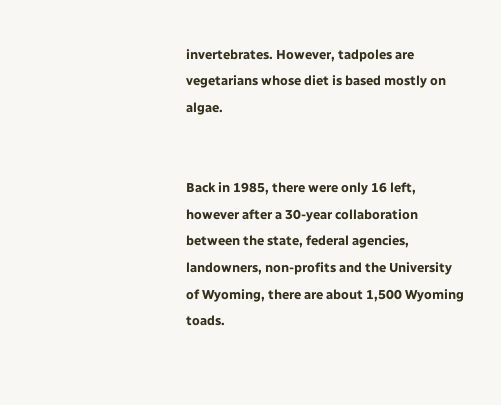invertebrates. However, tadpoles are vegetarians whose diet is based mostly on algae.


Back in 1985, there were only 16 left, however after a 30-year collaboration between the state, federal agencies, landowners, non-profits and the University of Wyoming, there are about 1,500 Wyoming toads.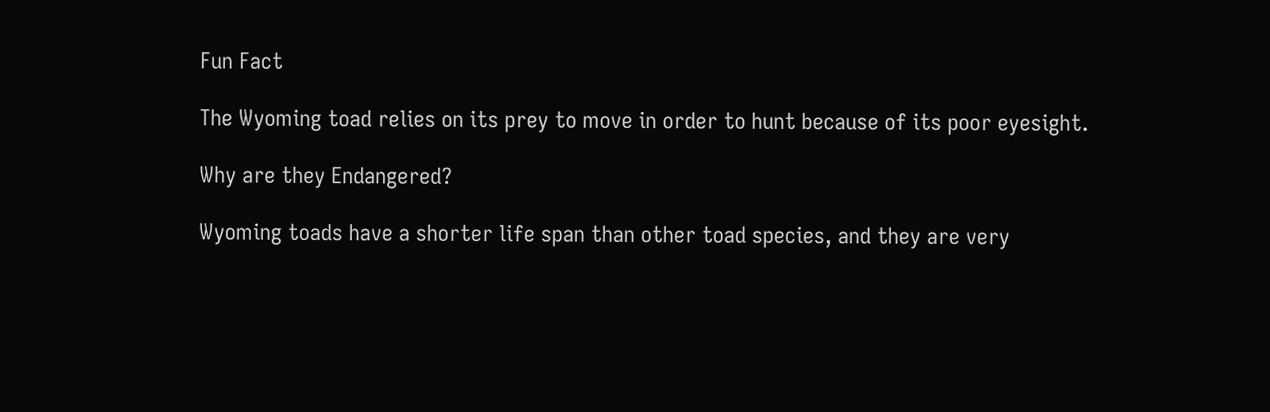Fun Fact

The Wyoming toad relies on its prey to move in order to hunt because of its poor eyesight.

Why are they Endangered?

Wyoming toads have a shorter life span than other toad species, and they are very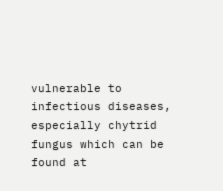vulnerable to infectious diseases, especially chytrid fungus which can be found at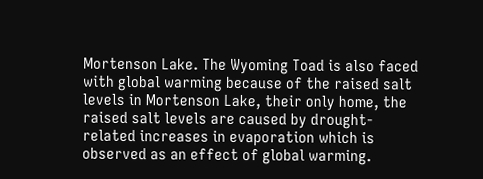Mortenson Lake. The Wyoming Toad is also faced with global warming because of the raised salt levels in Mortenson Lake, their only home, the raised salt levels are caused by drought-related increases in evaporation which is observed as an effect of global warming.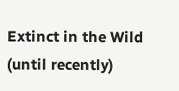Extinct in the Wild (until recently)